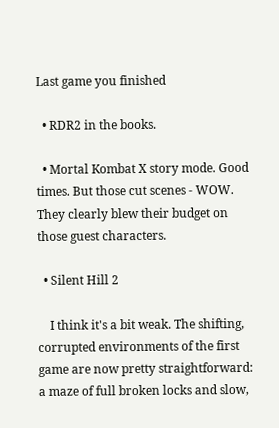Last game you finished

  • RDR2 in the books.

  • Mortal Kombat X story mode. Good times. But those cut scenes - WOW. They clearly blew their budget on those guest characters.

  • Silent Hill 2

    I think it's a bit weak. The shifting, corrupted environments of the first game are now pretty straightforward: a maze of full broken locks and slow,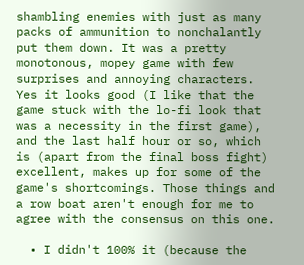shambling enemies with just as many packs of ammunition to nonchalantly put them down. It was a pretty monotonous, mopey game with few surprises and annoying characters. Yes it looks good (I like that the game stuck with the lo-fi look that was a necessity in the first game), and the last half hour or so, which is (apart from the final boss fight) excellent, makes up for some of the game's shortcomings. Those things and a row boat aren't enough for me to agree with the consensus on this one.

  • I didn't 100% it (because the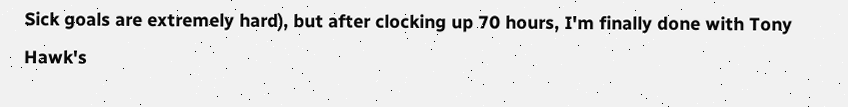Sick goals are extremely hard), but after clocking up 70 hours, I'm finally done with Tony Hawk's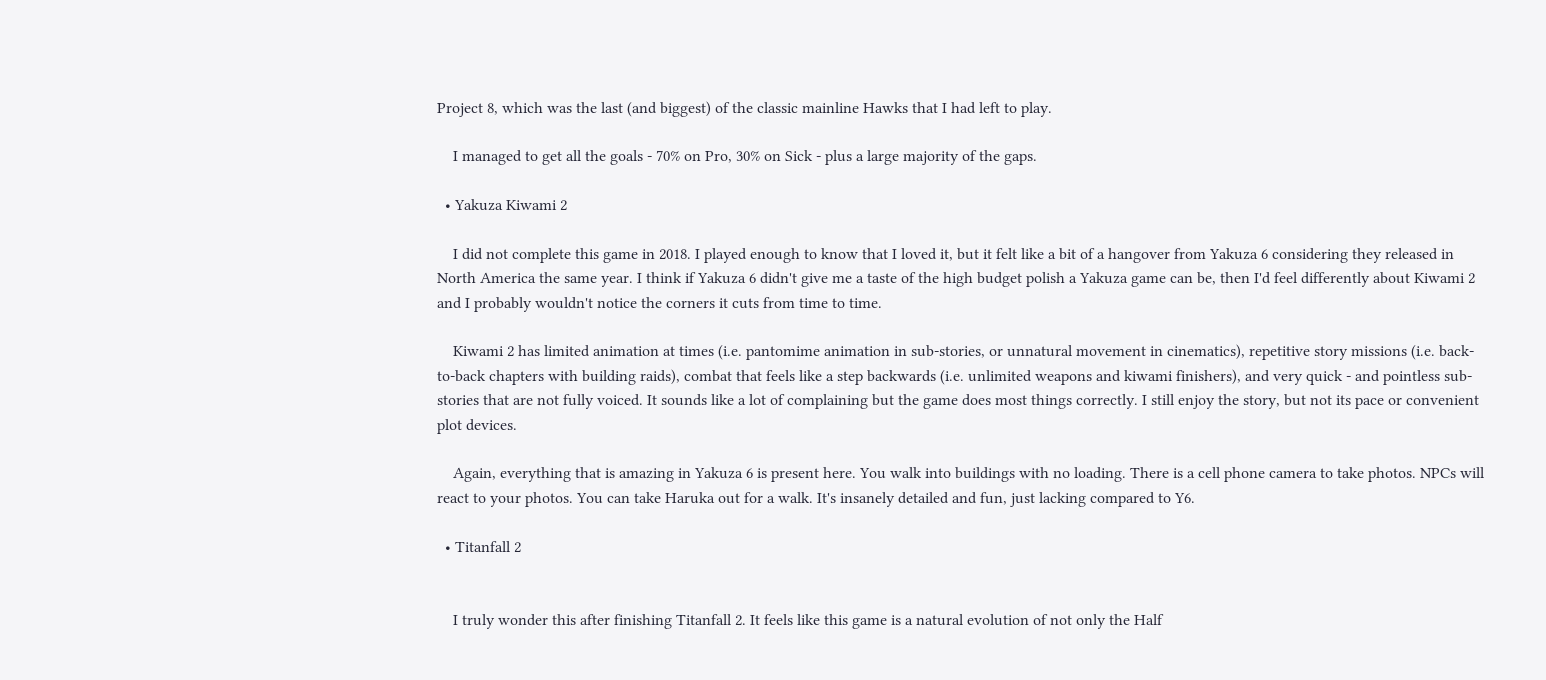Project 8, which was the last (and biggest) of the classic mainline Hawks that I had left to play.

    I managed to get all the goals - 70% on Pro, 30% on Sick - plus a large majority of the gaps.

  • Yakuza Kiwami 2

    I did not complete this game in 2018. I played enough to know that I loved it, but it felt like a bit of a hangover from Yakuza 6 considering they released in North America the same year. I think if Yakuza 6 didn't give me a taste of the high budget polish a Yakuza game can be, then I'd feel differently about Kiwami 2 and I probably wouldn't notice the corners it cuts from time to time.

    Kiwami 2 has limited animation at times (i.e. pantomime animation in sub-stories, or unnatural movement in cinematics), repetitive story missions (i.e. back-to-back chapters with building raids), combat that feels like a step backwards (i.e. unlimited weapons and kiwami finishers), and very quick - and pointless sub-stories that are not fully voiced. It sounds like a lot of complaining but the game does most things correctly. I still enjoy the story, but not its pace or convenient plot devices.

    Again, everything that is amazing in Yakuza 6 is present here. You walk into buildings with no loading. There is a cell phone camera to take photos. NPCs will react to your photos. You can take Haruka out for a walk. It's insanely detailed and fun, just lacking compared to Y6.

  • Titanfall 2


    I truly wonder this after finishing Titanfall 2. It feels like this game is a natural evolution of not only the Half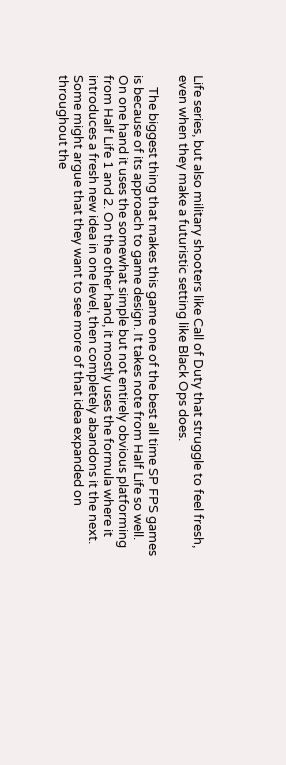Life series, but also military shooters like Call of Duty that struggle to feel fresh, even when they make a futuristic setting like Black Ops does.

    The biggest thing that makes this game one of the best all time SP FPS games is because of its approach to game design. It takes note from Half Life so well. On one hand it uses the somewhat simple but not entirely obvious platforming from Half Life 1 and 2. On the other hand, it mostly uses the formula where it introduces a fresh new idea in one level, then completely abandons it the next. Some might argue that they want to see more of that idea expanded on throughout the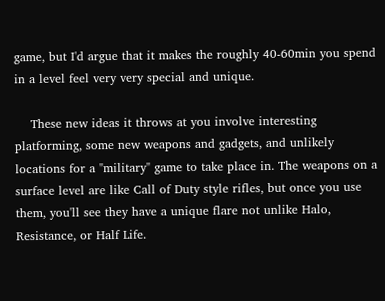game, but I'd argue that it makes the roughly 40-60min you spend in a level feel very very special and unique.

    These new ideas it throws at you involve interesting platforming, some new weapons and gadgets, and unlikely locations for a "military" game to take place in. The weapons on a surface level are like Call of Duty style rifles, but once you use them, you'll see they have a unique flare not unlike Halo, Resistance, or Half Life.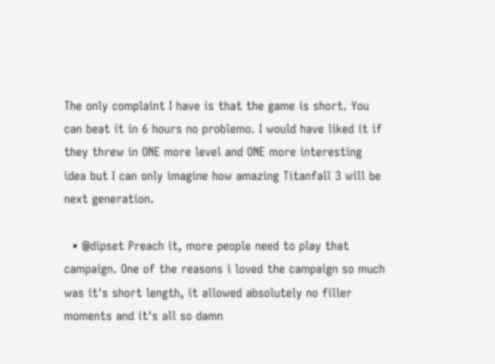The only complaint I have is that the game is short. You can beat it in 6 hours no problemo. I would have liked it if they threw in ONE more level and ONE more interesting idea but I can only imagine how amazing Titanfall 3 will be next generation.

  • @dipset Preach it, more people need to play that campaign. One of the reasons i loved the campaign so much was it's short length, it allowed absolutely no filler moments and it's all so damn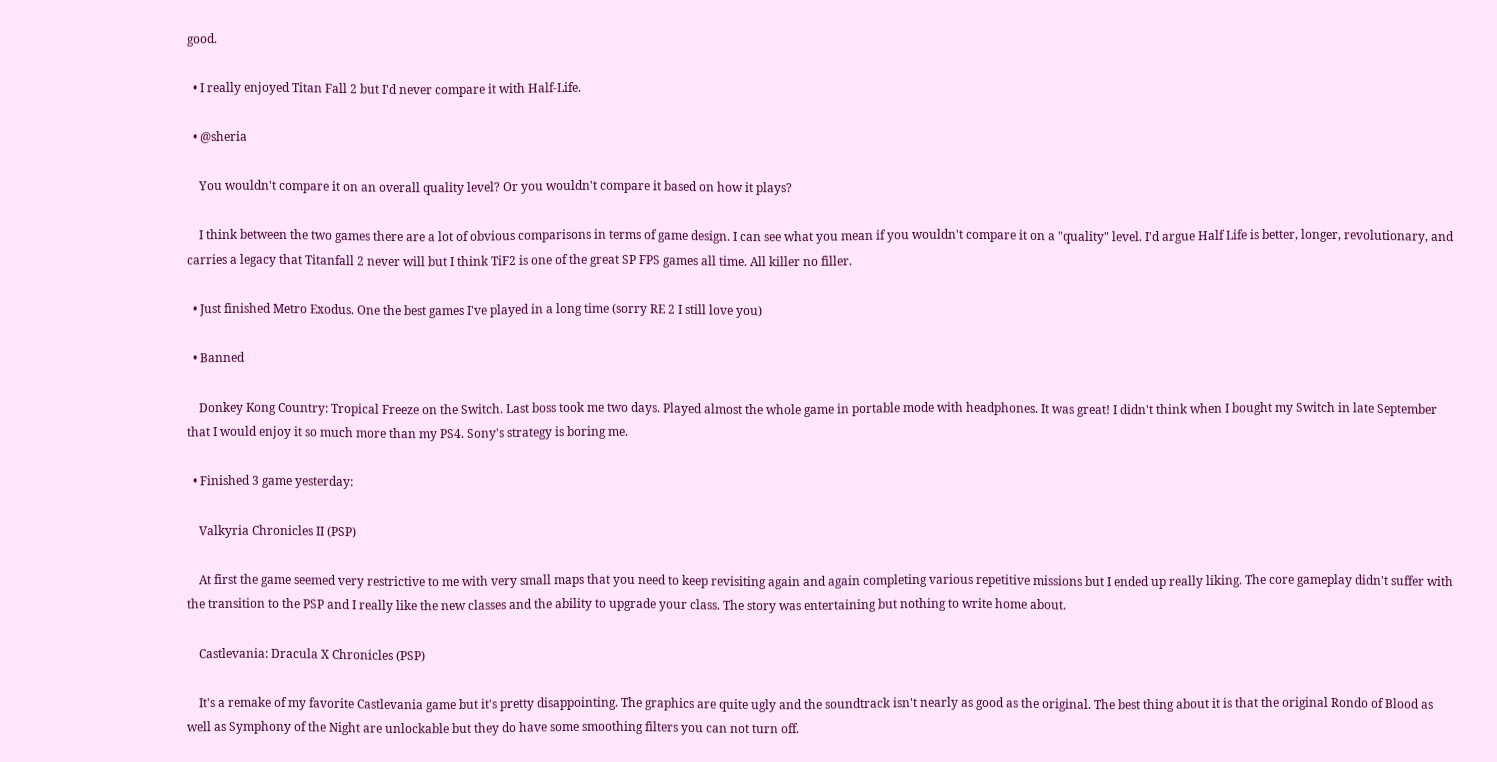good.

  • I really enjoyed Titan Fall 2 but I'd never compare it with Half-Life.

  • @sheria

    You wouldn't compare it on an overall quality level? Or you wouldn't compare it based on how it plays?

    I think between the two games there are a lot of obvious comparisons in terms of game design. I can see what you mean if you wouldn't compare it on a "quality" level. I'd argue Half Life is better, longer, revolutionary, and carries a legacy that Titanfall 2 never will but I think TiF2 is one of the great SP FPS games all time. All killer no filler.

  • Just finished Metro Exodus. One the best games I've played in a long time (sorry RE 2 I still love you)

  • Banned

    Donkey Kong Country: Tropical Freeze on the Switch. Last boss took me two days. Played almost the whole game in portable mode with headphones. It was great! I didn't think when I bought my Switch in late September that I would enjoy it so much more than my PS4. Sony's strategy is boring me.

  • Finished 3 game yesterday:

    Valkyria Chronicles II (PSP)

    At first the game seemed very restrictive to me with very small maps that you need to keep revisiting again and again completing various repetitive missions but I ended up really liking. The core gameplay didn't suffer with the transition to the PSP and I really like the new classes and the ability to upgrade your class. The story was entertaining but nothing to write home about.

    Castlevania: Dracula X Chronicles (PSP)

    It's a remake of my favorite Castlevania game but it's pretty disappointing. The graphics are quite ugly and the soundtrack isn't nearly as good as the original. The best thing about it is that the original Rondo of Blood as well as Symphony of the Night are unlockable but they do have some smoothing filters you can not turn off.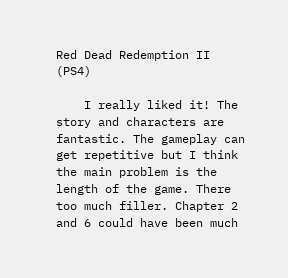Red Dead Redemption II (PS4)

    I really liked it! The story and characters are fantastic. The gameplay can get repetitive but I think the main problem is the length of the game. There too much filler. Chapter 2 and 6 could have been much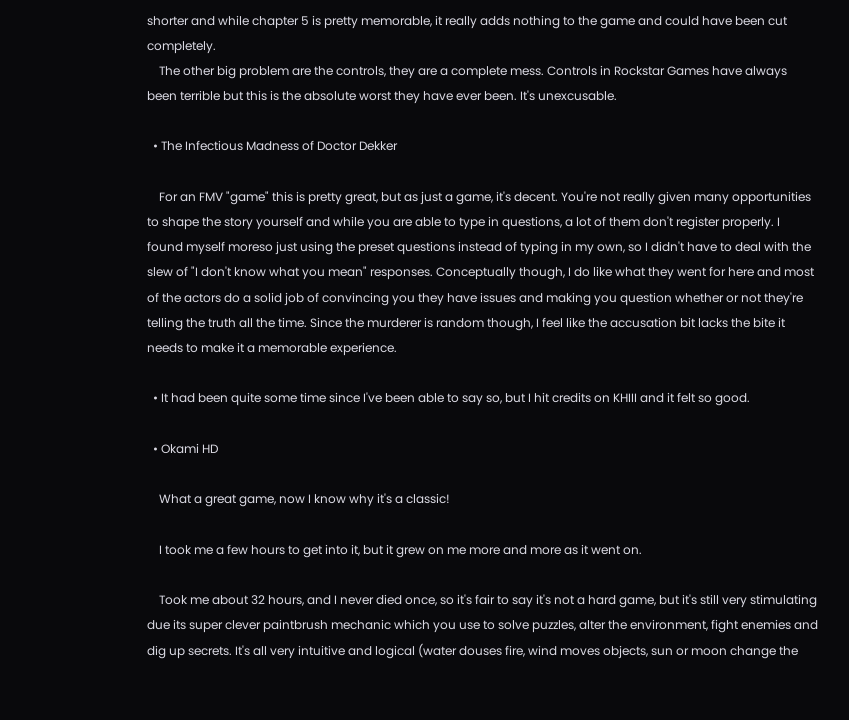shorter and while chapter 5 is pretty memorable, it really adds nothing to the game and could have been cut completely.
    The other big problem are the controls, they are a complete mess. Controls in Rockstar Games have always been terrible but this is the absolute worst they have ever been. It's unexcusable.

  • The Infectious Madness of Doctor Dekker

    For an FMV "game" this is pretty great, but as just a game, it's decent. You're not really given many opportunities to shape the story yourself and while you are able to type in questions, a lot of them don't register properly. I found myself moreso just using the preset questions instead of typing in my own, so I didn't have to deal with the slew of "I don't know what you mean" responses. Conceptually though, I do like what they went for here and most of the actors do a solid job of convincing you they have issues and making you question whether or not they're telling the truth all the time. Since the murderer is random though, I feel like the accusation bit lacks the bite it needs to make it a memorable experience.

  • It had been quite some time since I've been able to say so, but I hit credits on KHIII and it felt so good.

  • Okami HD

    What a great game, now I know why it's a classic!

    I took me a few hours to get into it, but it grew on me more and more as it went on.

    Took me about 32 hours, and I never died once, so it's fair to say it's not a hard game, but it's still very stimulating due its super clever paintbrush mechanic which you use to solve puzzles, alter the environment, fight enemies and dig up secrets. It's all very intuitive and logical (water douses fire, wind moves objects, sun or moon change the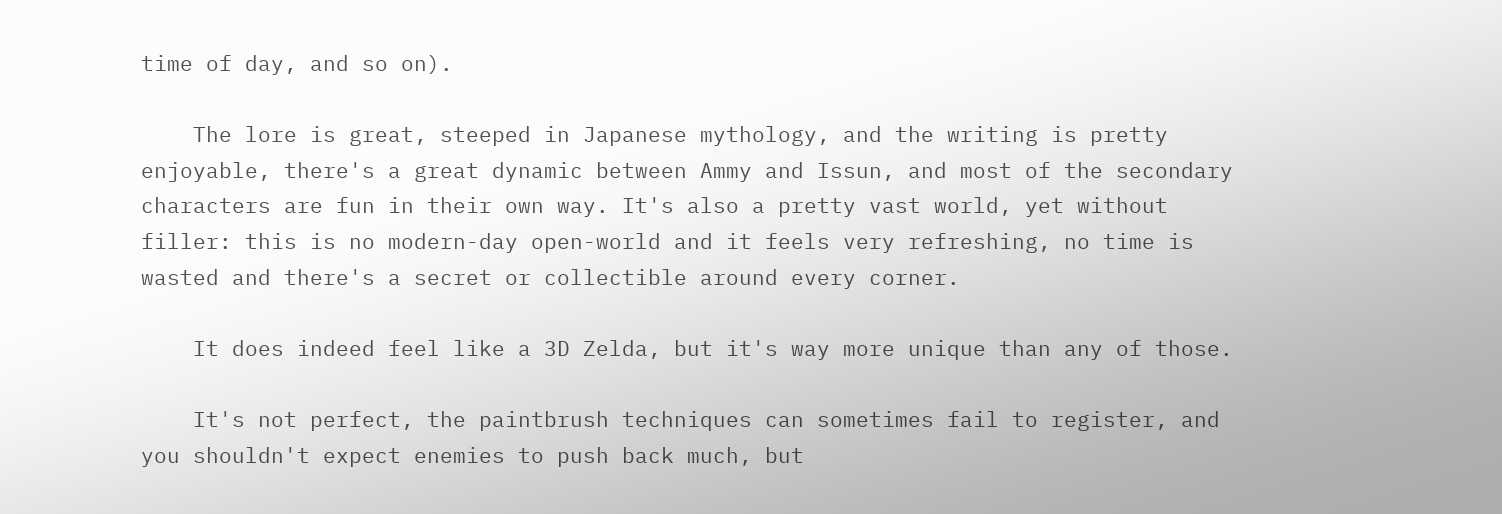time of day, and so on).

    The lore is great, steeped in Japanese mythology, and the writing is pretty enjoyable, there's a great dynamic between Ammy and Issun, and most of the secondary characters are fun in their own way. It's also a pretty vast world, yet without filler: this is no modern-day open-world and it feels very refreshing, no time is wasted and there's a secret or collectible around every corner.

    It does indeed feel like a 3D Zelda, but it's way more unique than any of those.

    It's not perfect, the paintbrush techniques can sometimes fail to register, and you shouldn't expect enemies to push back much, but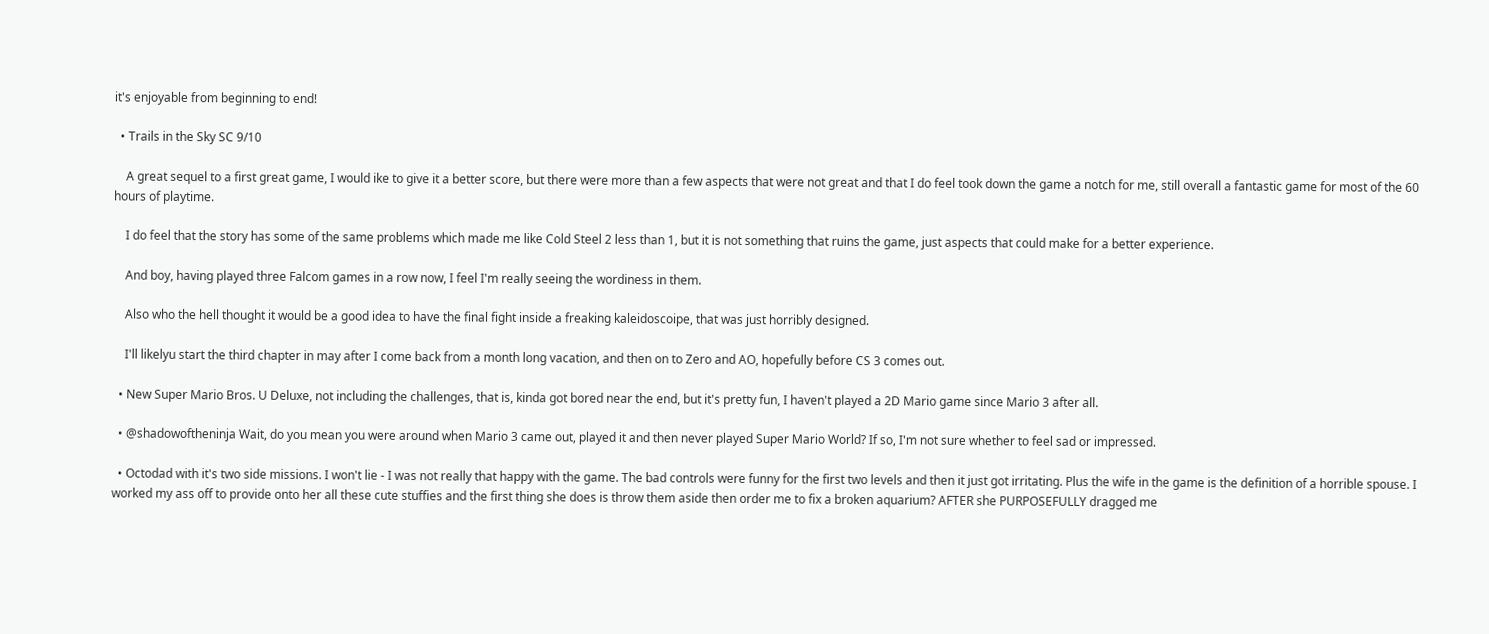it's enjoyable from beginning to end!

  • Trails in the Sky SC 9/10

    A great sequel to a first great game, I would ike to give it a better score, but there were more than a few aspects that were not great and that I do feel took down the game a notch for me, still overall a fantastic game for most of the 60 hours of playtime.

    I do feel that the story has some of the same problems which made me like Cold Steel 2 less than 1, but it is not something that ruins the game, just aspects that could make for a better experience.

    And boy, having played three Falcom games in a row now, I feel I'm really seeing the wordiness in them.

    Also who the hell thought it would be a good idea to have the final fight inside a freaking kaleidoscoipe, that was just horribly designed.

    I'll likelyu start the third chapter in may after I come back from a month long vacation, and then on to Zero and AO, hopefully before CS 3 comes out.

  • New Super Mario Bros. U Deluxe, not including the challenges, that is, kinda got bored near the end, but it's pretty fun, I haven't played a 2D Mario game since Mario 3 after all.

  • @shadowoftheninja Wait, do you mean you were around when Mario 3 came out, played it and then never played Super Mario World? If so, I'm not sure whether to feel sad or impressed.

  • Octodad with it's two side missions. I won't lie - I was not really that happy with the game. The bad controls were funny for the first two levels and then it just got irritating. Plus the wife in the game is the definition of a horrible spouse. I worked my ass off to provide onto her all these cute stuffies and the first thing she does is throw them aside then order me to fix a broken aquarium? AFTER she PURPOSEFULLY dragged me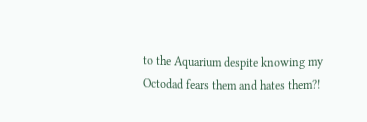to the Aquarium despite knowing my Octodad fears them and hates them?!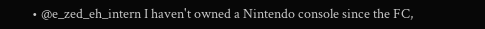• @e_zed_eh_intern I haven't owned a Nintendo console since the FC,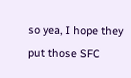so yea, I hope they put those SFC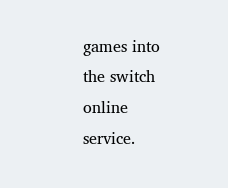games into the switch online service.